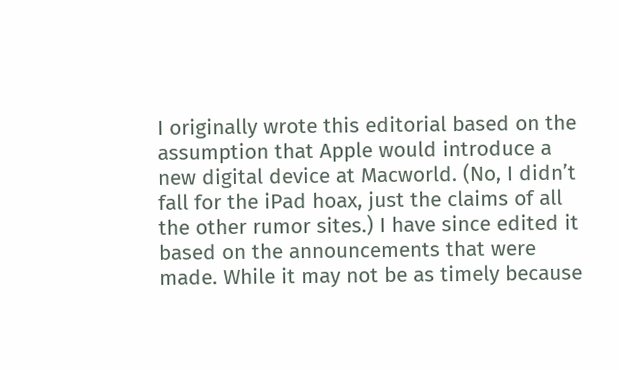I originally wrote this editorial based on the assumption that Apple would introduce a new digital device at Macworld. (No, I didn’t fall for the iPad hoax, just the claims of all the other rumor sites.) I have since edited it based on the announcements that were made. While it may not be as timely because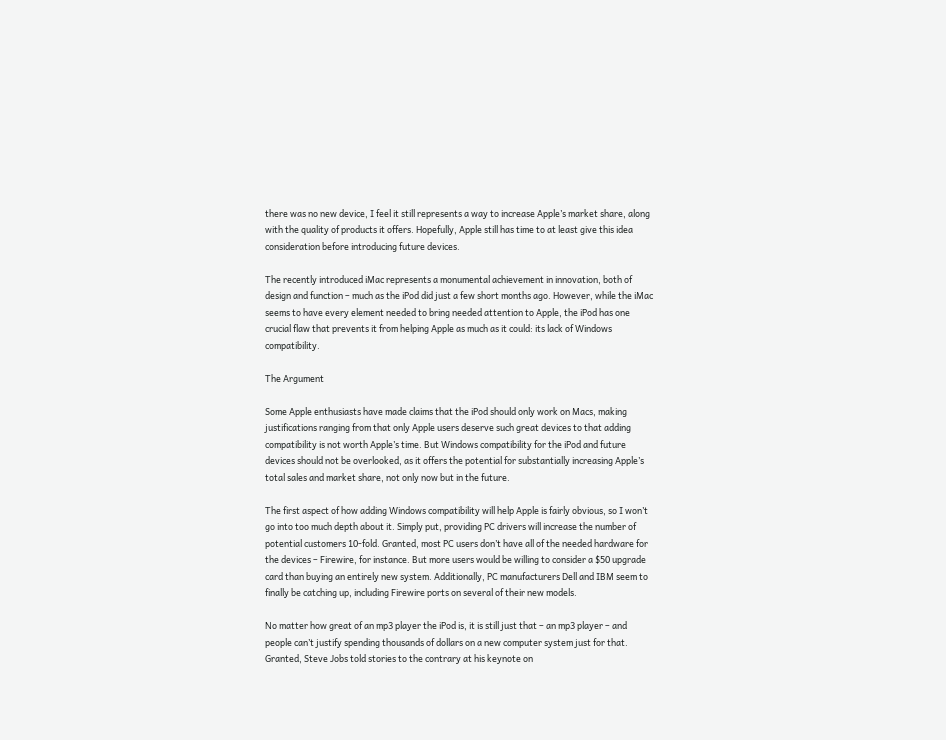there was no new device, I feel it still represents a way to increase Apple’s market share, along with the quality of products it offers. Hopefully, Apple still has time to at least give this idea consideration before introducing future devices.

The recently introduced iMac represents a monumental achievement in innovation, both of design and function – much as the iPod did just a few short months ago. However, while the iMac seems to have every element needed to bring needed attention to Apple, the iPod has one crucial flaw that prevents it from helping Apple as much as it could: its lack of Windows compatibility.

The Argument

Some Apple enthusiasts have made claims that the iPod should only work on Macs, making justifications ranging from that only Apple users deserve such great devices to that adding compatibility is not worth Apple’s time. But Windows compatibility for the iPod and future devices should not be overlooked, as it offers the potential for substantially increasing Apple’s total sales and market share, not only now but in the future.

The first aspect of how adding Windows compatibility will help Apple is fairly obvious, so I won’t go into too much depth about it. Simply put, providing PC drivers will increase the number of potential customers 10-fold. Granted, most PC users don’t have all of the needed hardware for the devices – Firewire, for instance. But more users would be willing to consider a $50 upgrade card than buying an entirely new system. Additionally, PC manufacturers Dell and IBM seem to finally be catching up, including Firewire ports on several of their new models.

No matter how great of an mp3 player the iPod is, it is still just that – an mp3 player – and people can’t justify spending thousands of dollars on a new computer system just for that. Granted, Steve Jobs told stories to the contrary at his keynote on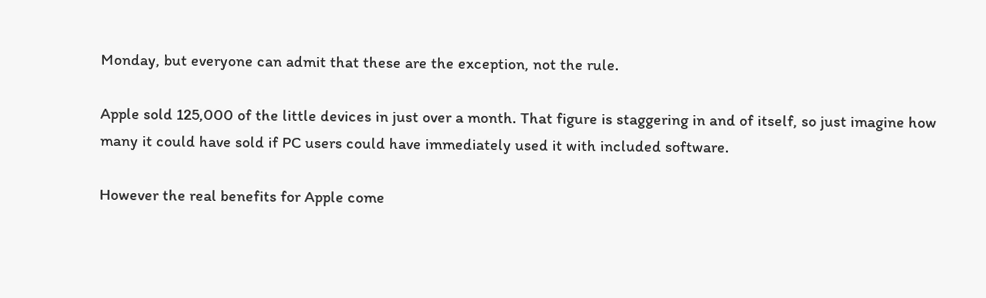Monday, but everyone can admit that these are the exception, not the rule.

Apple sold 125,000 of the little devices in just over a month. That figure is staggering in and of itself, so just imagine how many it could have sold if PC users could have immediately used it with included software.

However the real benefits for Apple come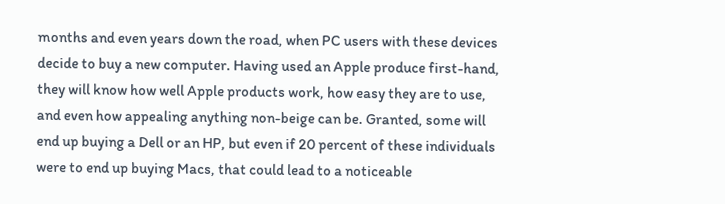months and even years down the road, when PC users with these devices decide to buy a new computer. Having used an Apple produce first-hand, they will know how well Apple products work, how easy they are to use, and even how appealing anything non-beige can be. Granted, some will end up buying a Dell or an HP, but even if 20 percent of these individuals were to end up buying Macs, that could lead to a noticeable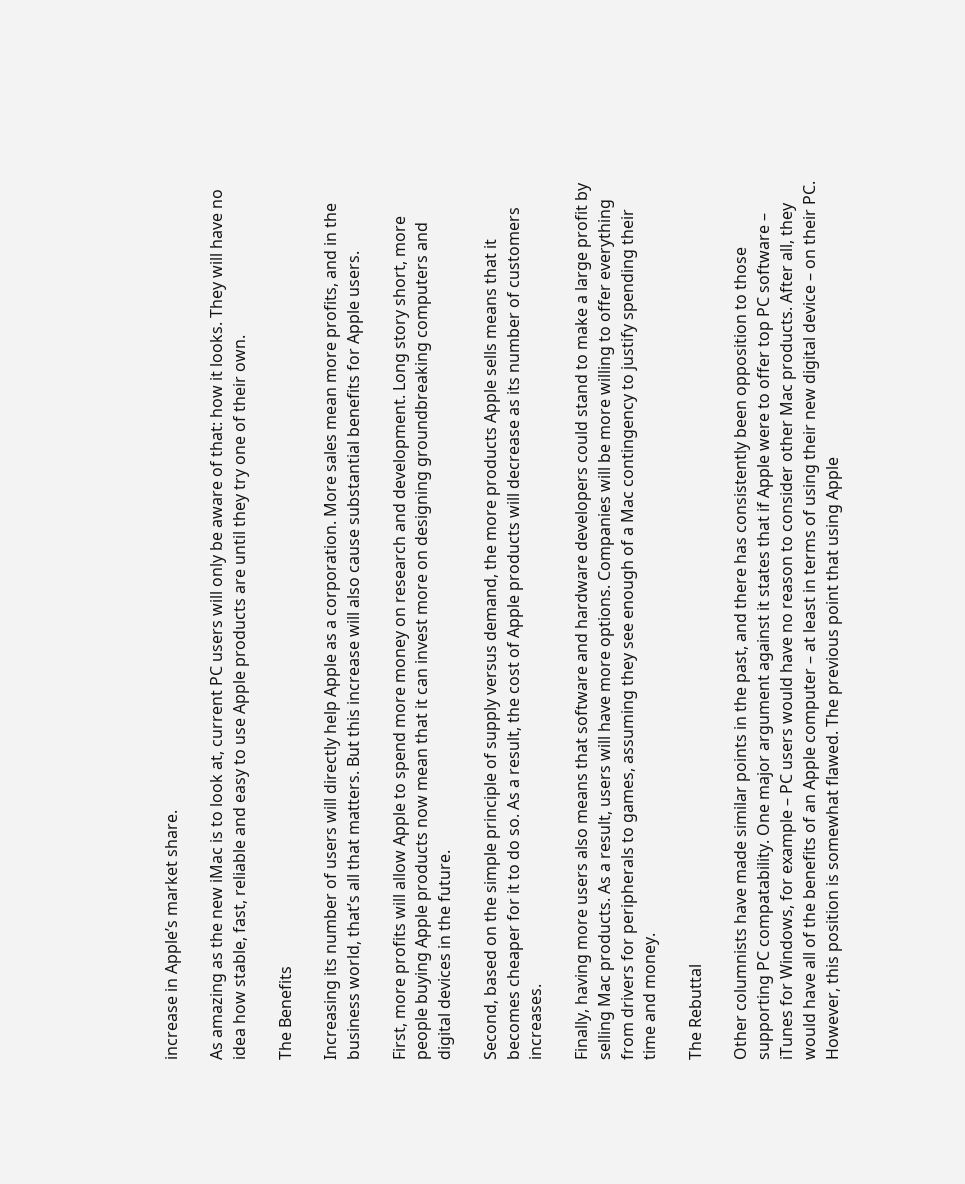increase in Apple’s market share.

As amazing as the new iMac is to look at, current PC users will only be aware of that: how it looks. They will have no idea how stable, fast, reliable and easy to use Apple products are until they try one of their own.

The Benefits

Increasing its number of users will directly help Apple as a corporation. More sales mean more profits, and in the business world, that’s all that matters. But this increase will also cause substantial benefits for Apple users.

First, more profits will allow Apple to spend more money on research and development. Long story short, more people buying Apple products now mean that it can invest more on designing groundbreaking computers and digital devices in the future.

Second, based on the simple principle of supply versus demand, the more products Apple sells means that it becomes cheaper for it to do so. As a result, the cost of Apple products will decrease as its number of customers increases.

Finally, having more users also means that software and hardware developers could stand to make a large profit by selling Mac products. As a result, users will have more options. Companies will be more willing to offer everything from drivers for peripherals to games, assuming they see enough of a Mac contingency to justify spending their time and money.

The Rebuttal

Other columnists have made similar points in the past, and there has consistently been opposition to those supporting PC compatability. One major argument against it states that if Apple were to offer top PC software – iTunes for Windows, for example – PC users would have no reason to consider other Mac products. After all, they would have all of the benefits of an Apple computer – at least in terms of using their new digital device – on their PC. However, this position is somewhat flawed. The previous point that using Apple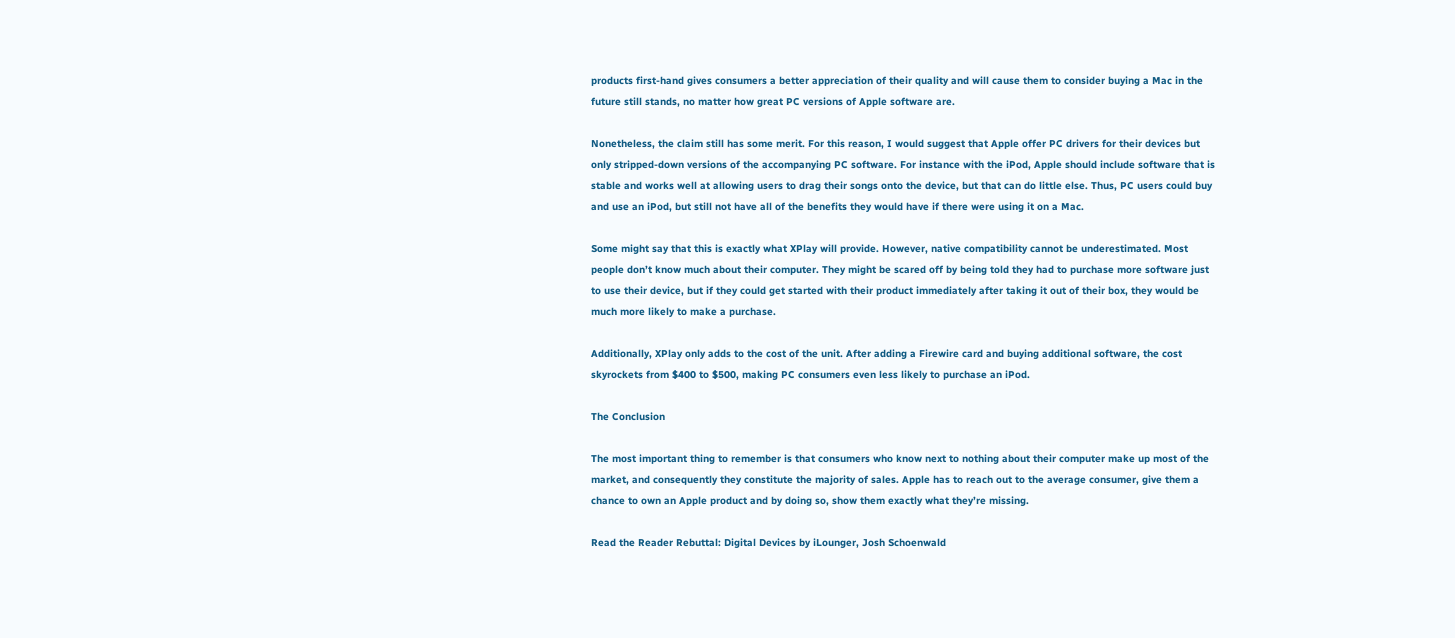products first-hand gives consumers a better appreciation of their quality and will cause them to consider buying a Mac in the future still stands, no matter how great PC versions of Apple software are.

Nonetheless, the claim still has some merit. For this reason, I would suggest that Apple offer PC drivers for their devices but only stripped-down versions of the accompanying PC software. For instance with the iPod, Apple should include software that is stable and works well at allowing users to drag their songs onto the device, but that can do little else. Thus, PC users could buy and use an iPod, but still not have all of the benefits they would have if there were using it on a Mac.

Some might say that this is exactly what XPlay will provide. However, native compatibility cannot be underestimated. Most people don’t know much about their computer. They might be scared off by being told they had to purchase more software just to use their device, but if they could get started with their product immediately after taking it out of their box, they would be much more likely to make a purchase.

Additionally, XPlay only adds to the cost of the unit. After adding a Firewire card and buying additional software, the cost skyrockets from $400 to $500, making PC consumers even less likely to purchase an iPod.

The Conclusion

The most important thing to remember is that consumers who know next to nothing about their computer make up most of the market, and consequently they constitute the majority of sales. Apple has to reach out to the average consumer, give them a chance to own an Apple product and by doing so, show them exactly what they’re missing.

Read the Reader Rebuttal: Digital Devices by iLounger, Josh Schoenwald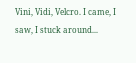Vini, Vidi, Velcro. I came, I saw, I stuck around...